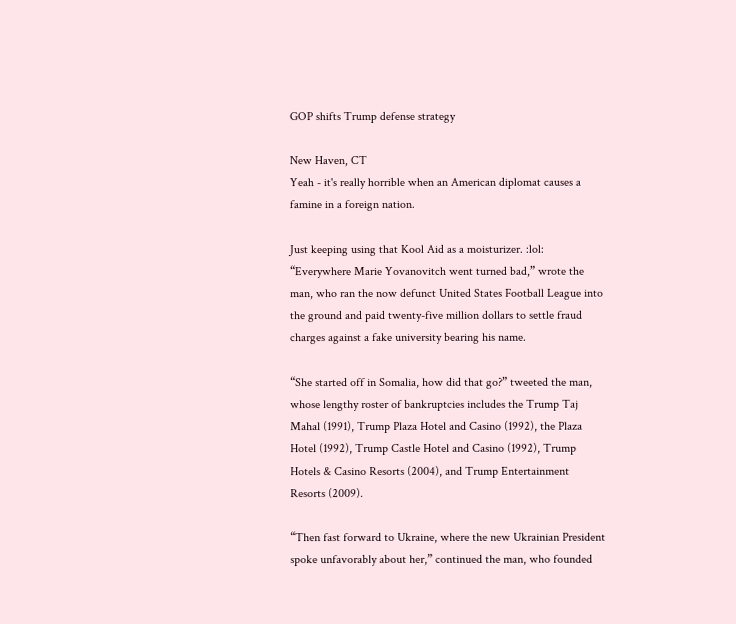GOP shifts Trump defense strategy

New Haven, CT
Yeah - it's really horrible when an American diplomat causes a famine in a foreign nation.

Just keeping using that Kool Aid as a moisturizer. :lol:
“Everywhere Marie Yovanovitch went turned bad,” wrote the man, who ran the now defunct United States Football League into the ground and paid twenty-five million dollars to settle fraud charges against a fake university bearing his name.

“She started off in Somalia, how did that go?” tweeted the man, whose lengthy roster of bankruptcies includes the Trump Taj Mahal (1991), Trump Plaza Hotel and Casino (1992), the Plaza Hotel (1992), Trump Castle Hotel and Casino (1992), Trump Hotels & Casino Resorts (2004), and Trump Entertainment Resorts (2009).

“Then fast forward to Ukraine, where the new Ukrainian President spoke unfavorably about her,” continued the man, who founded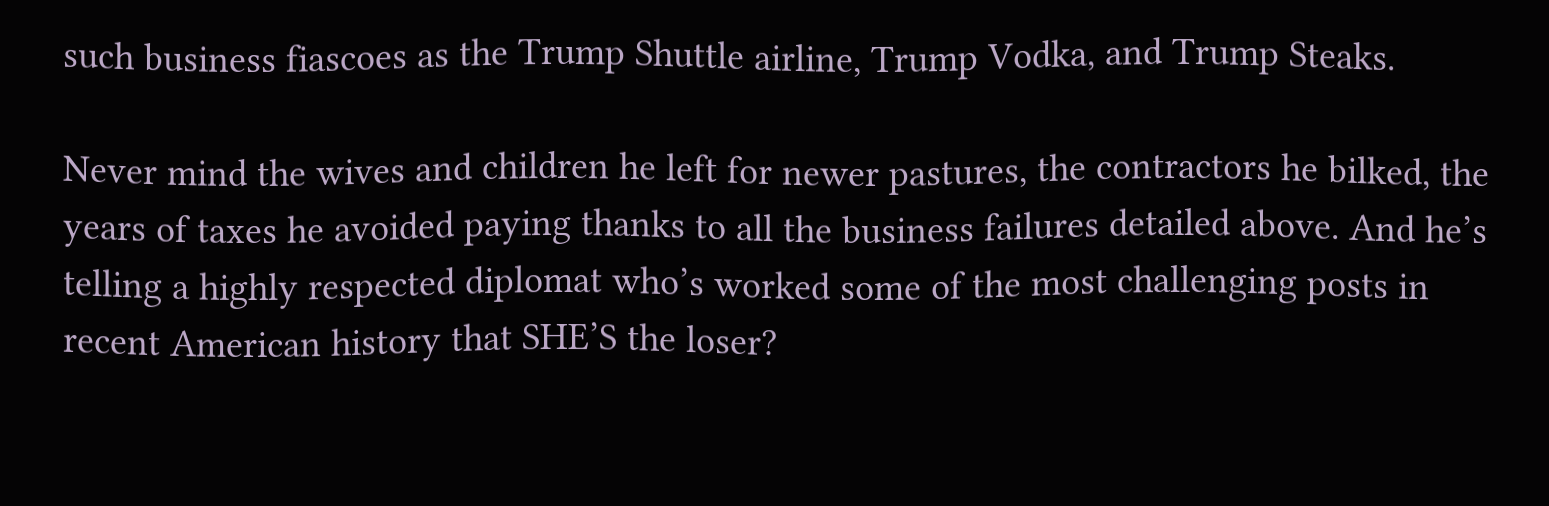such business fiascoes as the Trump Shuttle airline, Trump Vodka, and Trump Steaks.

Never mind the wives and children he left for newer pastures, the contractors he bilked, the years of taxes he avoided paying thanks to all the business failures detailed above. And he’s telling a highly respected diplomat who’s worked some of the most challenging posts in recent American history that SHE’S the loser?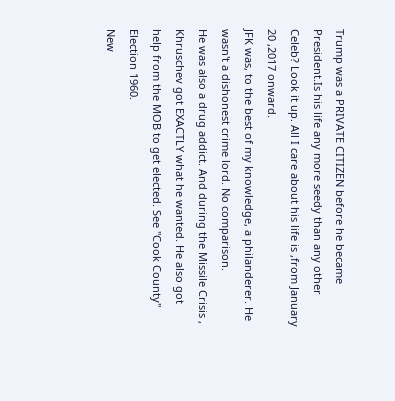Trump was a PRIVATE CITIZEN before he became President.Is his life any more seedy than any other Celeb? Look it up. All I care about his life is ,from January 20 ,2017 onward.
JFK was, to the best of my knowledge, a philanderer. He wasn't a dishonest crime lord. No comparison.
He was also a drug addict. And during the Missile Crisis , Khruschev got EXACTLY what he wanted. He also got help from the MOB to get elected. See "Cook County" Election 1960.
New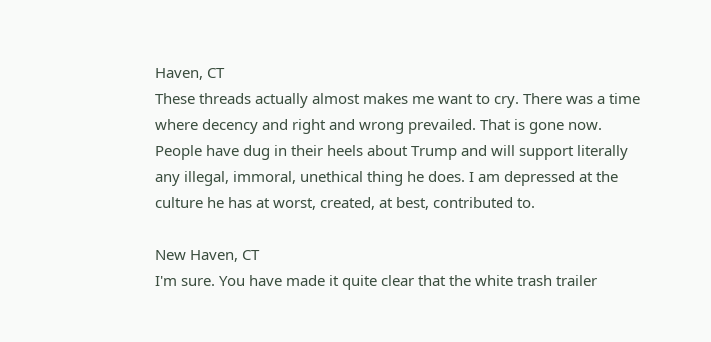Haven, CT
These threads actually almost makes me want to cry. There was a time where decency and right and wrong prevailed. That is gone now. People have dug in their heels about Trump and will support literally any illegal, immoral, unethical thing he does. I am depressed at the culture he has at worst, created, at best, contributed to.

New Haven, CT
I'm sure. You have made it quite clear that the white trash trailer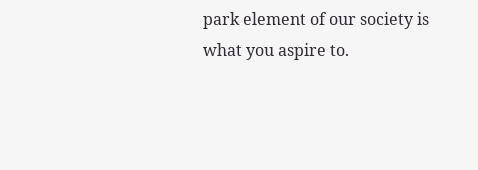park element of our society is what you aspire to.